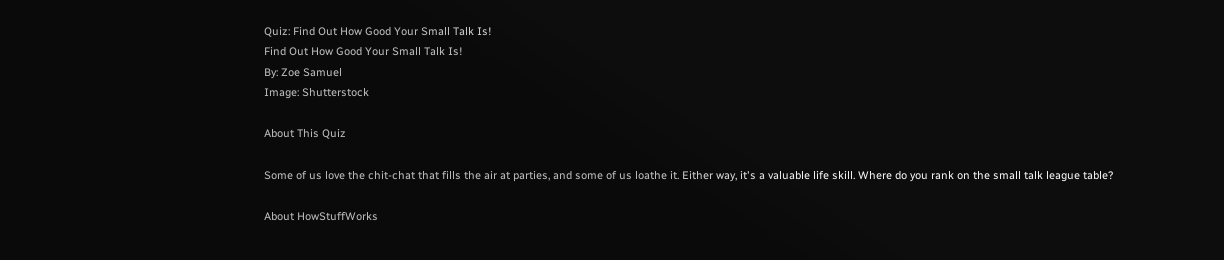Quiz: Find Out How Good Your Small Talk Is!
Find Out How Good Your Small Talk Is!
By: Zoe Samuel
Image: Shutterstock

About This Quiz

Some of us love the chit-chat that fills the air at parties, and some of us loathe it. Either way, it's a valuable life skill. Where do you rank on the small talk league table?

About HowStuffWorks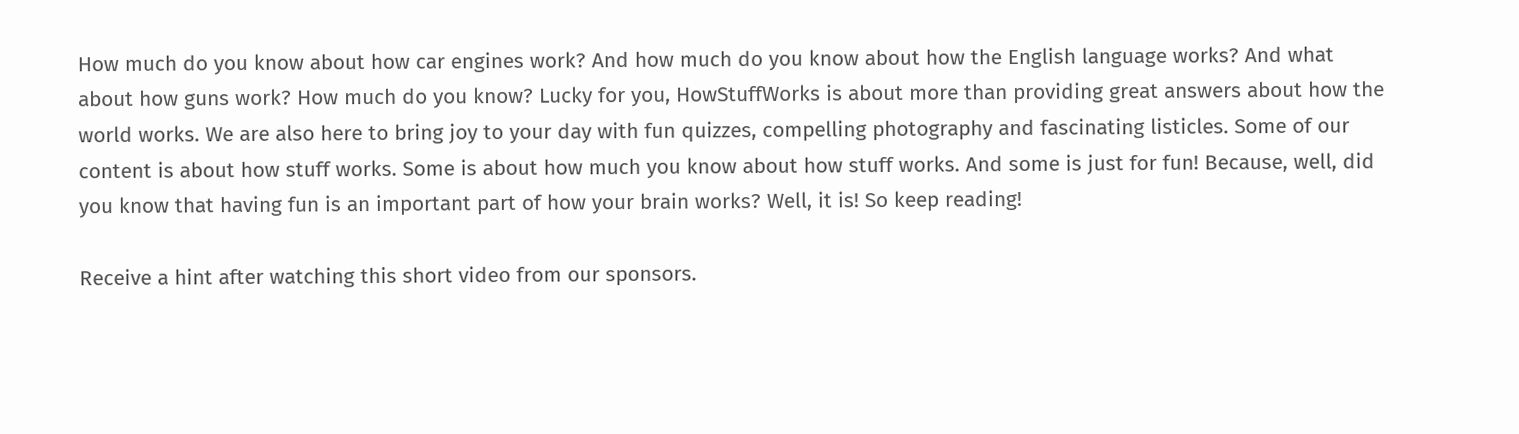How much do you know about how car engines work? And how much do you know about how the English language works? And what about how guns work? How much do you know? Lucky for you, HowStuffWorks is about more than providing great answers about how the world works. We are also here to bring joy to your day with fun quizzes, compelling photography and fascinating listicles. Some of our content is about how stuff works. Some is about how much you know about how stuff works. And some is just for fun! Because, well, did you know that having fun is an important part of how your brain works? Well, it is! So keep reading!

Receive a hint after watching this short video from our sponsors.